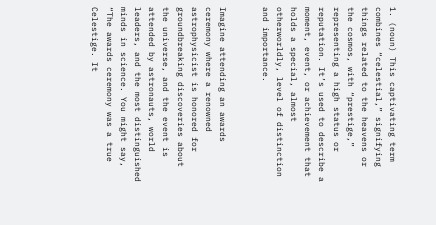1. (noun) This captivating term combines “celestial,” signifying things related to the heavens or the cosmos, with “prestige,” representing a high status or reputation. It’s used to describe a moment, event, or achievement that holds a special, almost otherworldly, level of distinction and importance.


Imagine attending an awards ceremony where a renowned astrophysicist is honored for groundbreaking discoveries about the universe, and the event is attended by astronauts, world leaders, and the most distinguished minds in science. You might say, “The awards ceremony was a true Celestige. It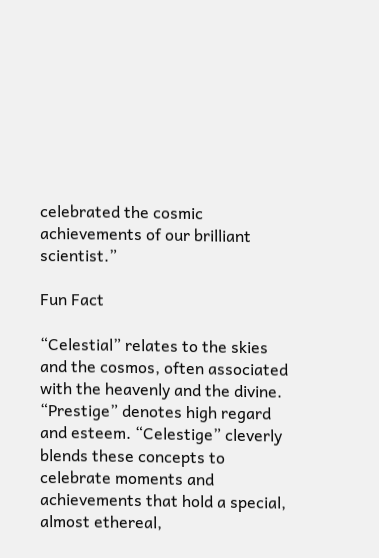celebrated the cosmic achievements of our brilliant scientist.”

Fun Fact

“Celestial” relates to the skies and the cosmos, often associated with the heavenly and the divine. “Prestige” denotes high regard and esteem. “Celestige” cleverly blends these concepts to celebrate moments and achievements that hold a special, almost ethereal,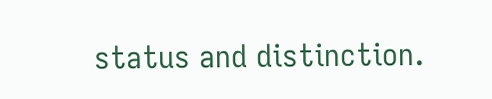status and distinction.